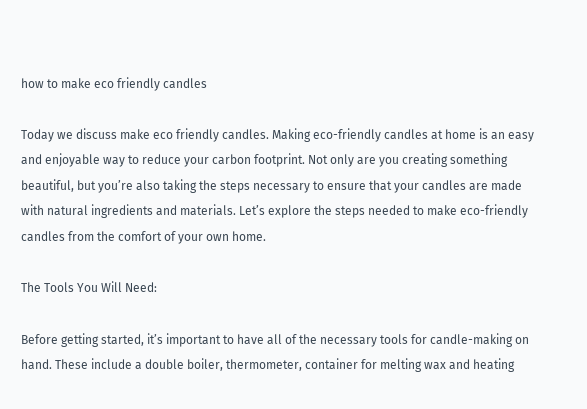how to make eco friendly candles

Today we discuss make eco friendly candles. Making eco-friendly candles at home is an easy and enjoyable way to reduce your carbon footprint. Not only are you creating something beautiful, but you’re also taking the steps necessary to ensure that your candles are made with natural ingredients and materials. Let’s explore the steps needed to make eco-friendly candles from the comfort of your own home.

The Tools You Will Need:

Before getting started, it’s important to have all of the necessary tools for candle-making on hand. These include a double boiler, thermometer, container for melting wax and heating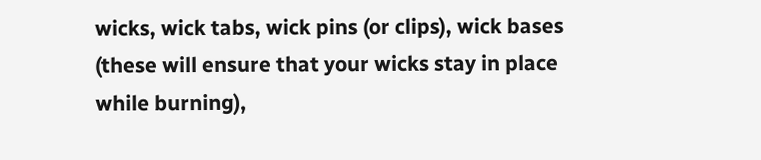wicks, wick tabs, wick pins (or clips), wick bases (these will ensure that your wicks stay in place while burning),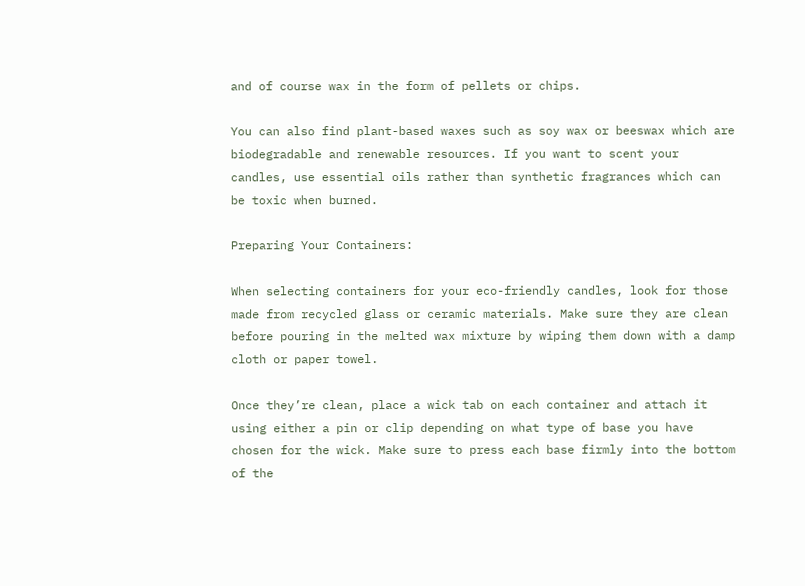and of course wax in the form of pellets or chips.

You can also find plant-based waxes such as soy wax or beeswax which are biodegradable and renewable resources. If you want to scent your candles, use essential oils rather than synthetic fragrances which can be toxic when burned.

Preparing Your Containers:

When selecting containers for your eco-friendly candles, look for those made from recycled glass or ceramic materials. Make sure they are clean before pouring in the melted wax mixture by wiping them down with a damp cloth or paper towel.

Once they’re clean, place a wick tab on each container and attach it using either a pin or clip depending on what type of base you have chosen for the wick. Make sure to press each base firmly into the bottom of the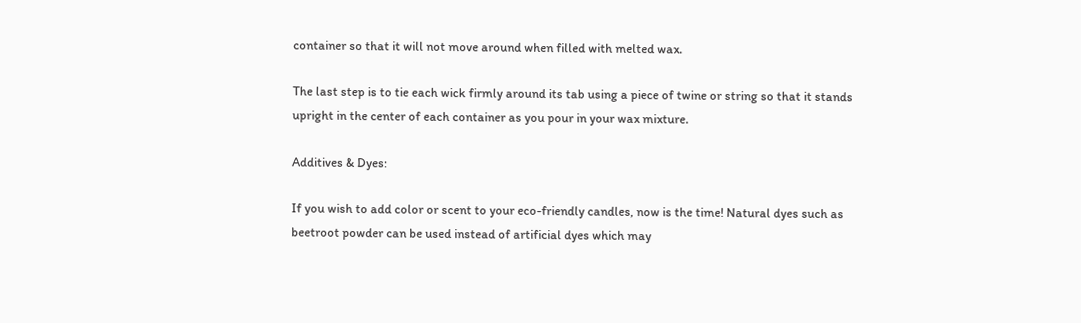container so that it will not move around when filled with melted wax.

The last step is to tie each wick firmly around its tab using a piece of twine or string so that it stands upright in the center of each container as you pour in your wax mixture.

Additives & Dyes:

If you wish to add color or scent to your eco-friendly candles, now is the time! Natural dyes such as beetroot powder can be used instead of artificial dyes which may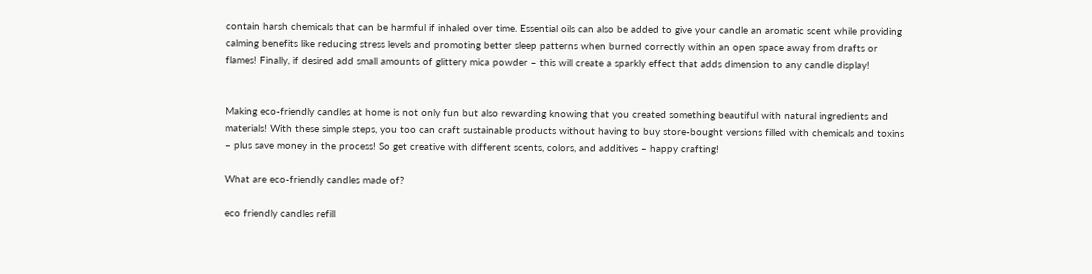contain harsh chemicals that can be harmful if inhaled over time. Essential oils can also be added to give your candle an aromatic scent while providing calming benefits like reducing stress levels and promoting better sleep patterns when burned correctly within an open space away from drafts or flames! Finally, if desired add small amounts of glittery mica powder – this will create a sparkly effect that adds dimension to any candle display!


Making eco-friendly candles at home is not only fun but also rewarding knowing that you created something beautiful with natural ingredients and materials! With these simple steps, you too can craft sustainable products without having to buy store-bought versions filled with chemicals and toxins – plus save money in the process! So get creative with different scents, colors, and additives – happy crafting!

What are eco-friendly candles made of?

eco friendly candles refill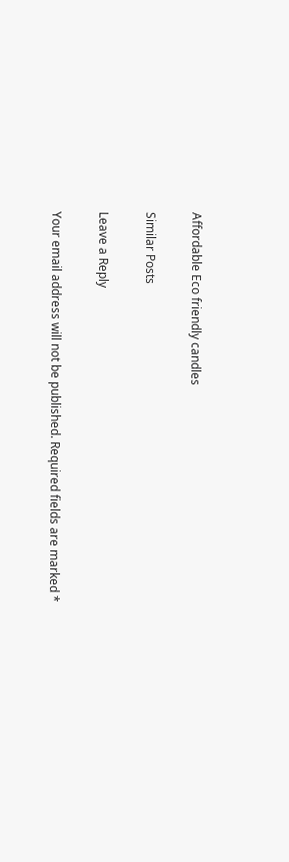Affordable Eco friendly candles

Similar Posts

Leave a Reply

Your email address will not be published. Required fields are marked *